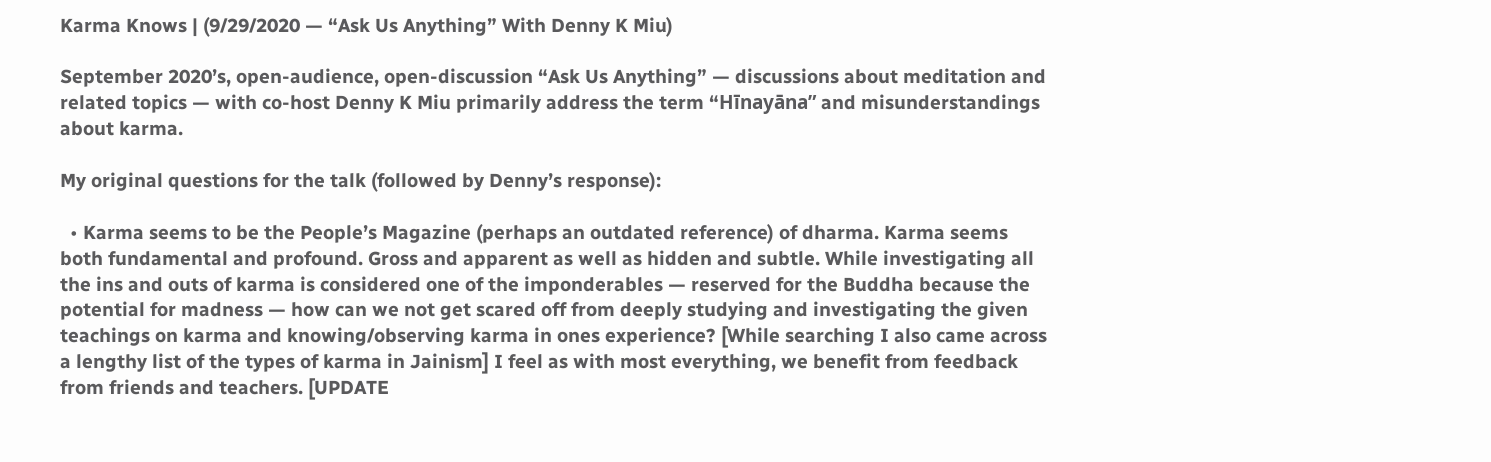Karma Knows | (9/29/2020 — “Ask Us Anything” With Denny K Miu)

September 2020’s, open-audience, open-discussion “Ask Us Anything” — discussions about meditation and related topics — with co-host Denny K Miu primarily address the term “Hīnayāna” and misunderstandings about karma.

My original questions for the talk (followed by Denny’s response):

  • Karma seems to be the People’s Magazine (perhaps an outdated reference) of dharma. Karma seems both fundamental and profound. Gross and apparent as well as hidden and subtle. While investigating all the ins and outs of karma is considered one of the imponderables — reserved for the Buddha because the potential for madness — how can we not get scared off from deeply studying and investigating the given teachings on karma and knowing/observing karma in ones experience? [While searching I also came across a lengthy list of the types of karma in Jainism] I feel as with most everything, we benefit from feedback from friends and teachers. [UPDATE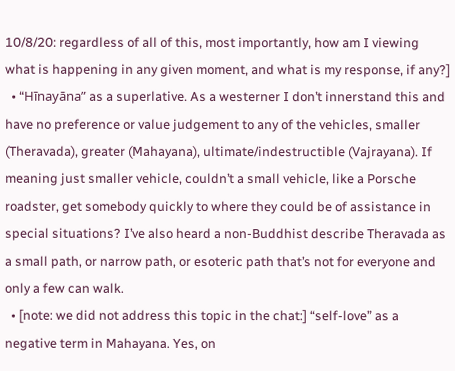10/8/20: regardless of all of this, most importantly, how am I viewing what is happening in any given moment, and what is my response, if any?]
  • “Hīnayāna” as a superlative. As a westerner I don’t innerstand this and have no preference or value judgement to any of the vehicles, smaller (Theravada), greater (Mahayana), ultimate/indestructible (Vajrayana). If meaning just smaller vehicle, couldn’t a small vehicle, like a Porsche roadster, get somebody quickly to where they could be of assistance in special situations? I’ve also heard a non-Buddhist describe Theravada as a small path, or narrow path, or esoteric path that’s not for everyone and only a few can walk.
  • [note: we did not address this topic in the chat:] “self-love” as a negative term in Mahayana. Yes, on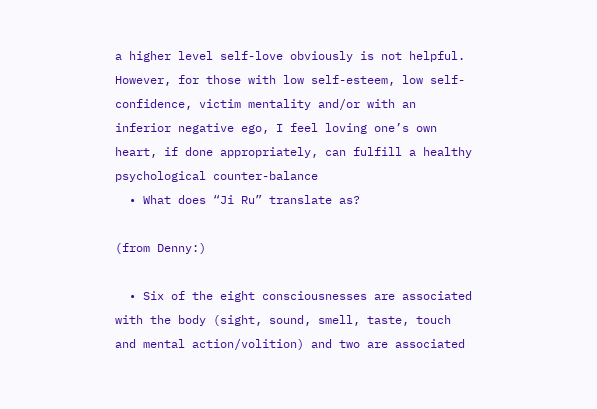a higher level self-love obviously is not helpful. However, for those with low self-esteem, low self-confidence, victim mentality and/or with an inferior negative ego, I feel loving one’s own heart, if done appropriately, can fulfill a healthy psychological counter-balance
  • What does “Ji Ru” translate as?

(from Denny:)

  • Six of the eight consciousnesses are associated with the body (sight, sound, smell, taste, touch and mental action/volition) and two are associated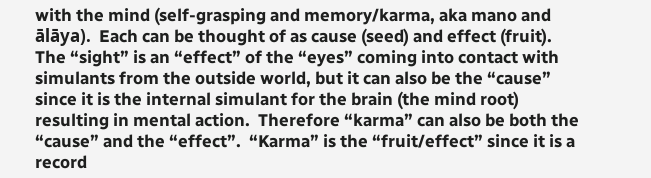with the mind (self-grasping and memory/karma, aka mano and ālāya).  Each can be thought of as cause (seed) and effect (fruit).  The “sight” is an “effect” of the “eyes” coming into contact with simulants from the outside world, but it can also be the “cause” since it is the internal simulant for the brain (the mind root) resulting in mental action.  Therefore “karma” can also be both the “cause” and the “effect”.  “Karma” is the “fruit/effect” since it is a record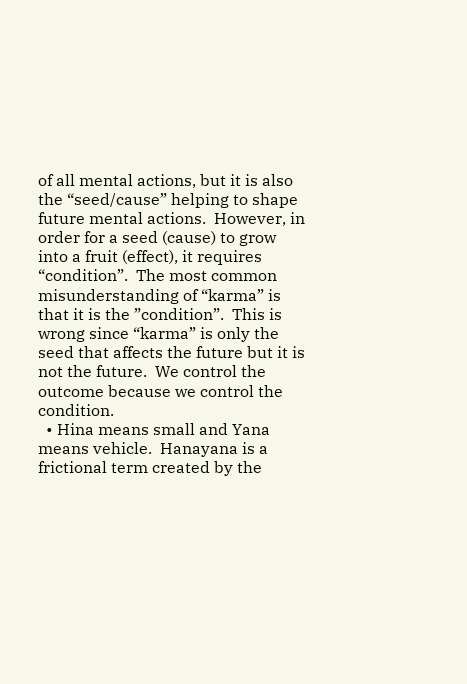of all mental actions, but it is also the “seed/cause” helping to shape future mental actions.  However, in order for a seed (cause) to grow into a fruit (effect), it requires “condition”.  The most common misunderstanding of “karma” is that it is the ”condition”.  This is wrong since “karma” is only the seed that affects the future but it is not the future.  We control the outcome because we control the condition.
  • Hina means small and Yana means vehicle.  Hanayana is a frictional term created by the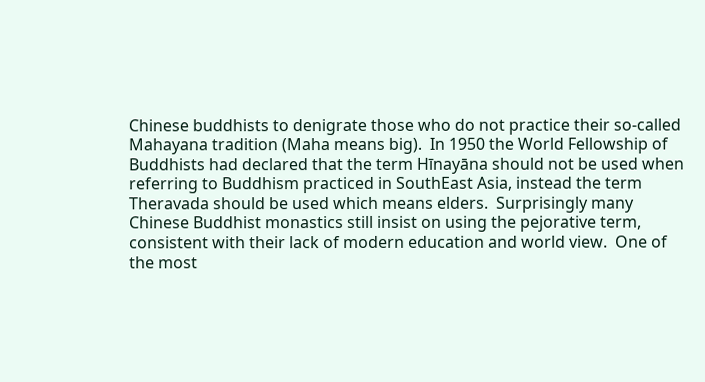Chinese buddhists to denigrate those who do not practice their so-called Mahayana tradition (Maha means big).  In 1950 the World Fellowship of Buddhists had declared that the term Hīnayāna should not be used when referring to Buddhism practiced in SouthEast Asia, instead the term Theravada should be used which means elders.  Surprisingly many Chinese Buddhist monastics still insist on using the pejorative term, consistent with their lack of modern education and world view.  One of the most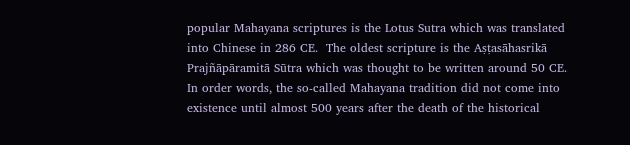popular Mahayana scriptures is the Lotus Sutra which was translated into Chinese in 286 CE.  The oldest scripture is the Aṣṭasāhasrikā Prajñāpāramitā Sūtra which was thought to be written around 50 CE.  In order words, the so-called Mahayana tradition did not come into existence until almost 500 years after the death of the historical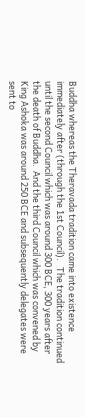Buddha whereas the Theravada tradition came into existence immediately after (through the 1st Council).   The tradition continued until the second Council which was around 300 BCE, 300 years after the death of Buddha.  And the third Council which was convened by King Ashoka was around 250 BCE and subsequently delegates were sent to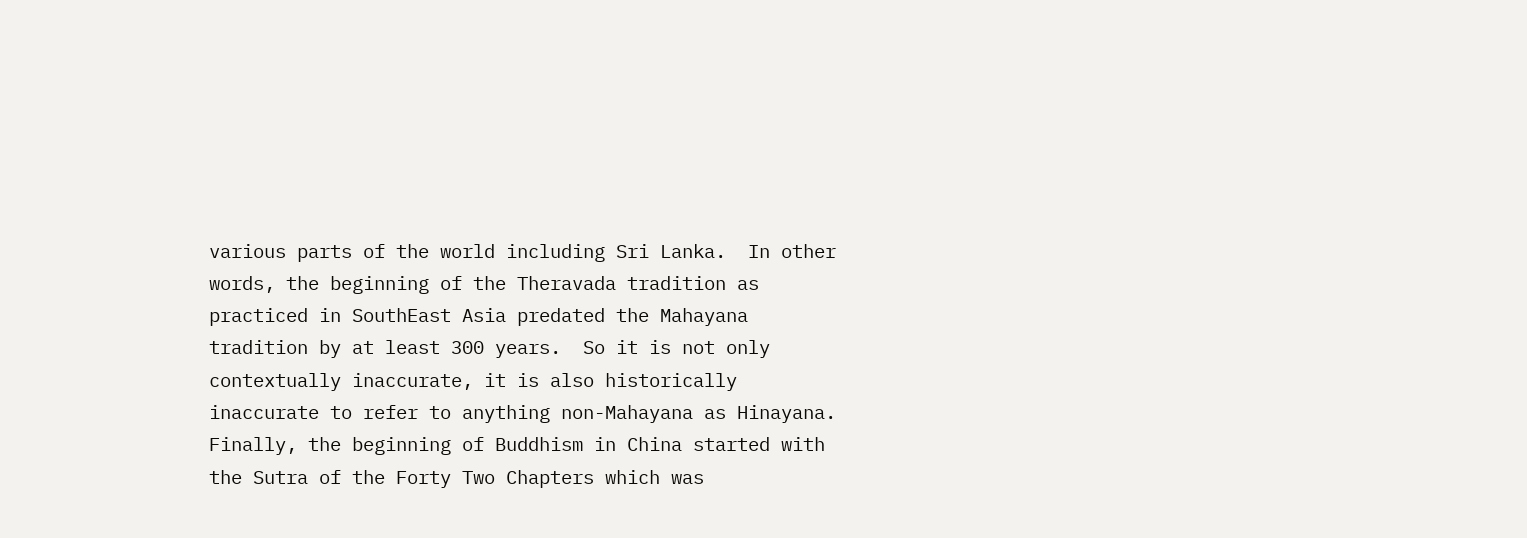various parts of the world including Sri Lanka.  In other words, the beginning of the Theravada tradition as practiced in SouthEast Asia predated the Mahayana tradition by at least 300 years.  So it is not only contextually inaccurate, it is also historically inaccurate to refer to anything non-Mahayana as Hinayana.  Finally, the beginning of Buddhism in China started with the Sutra of the Forty Two Chapters which was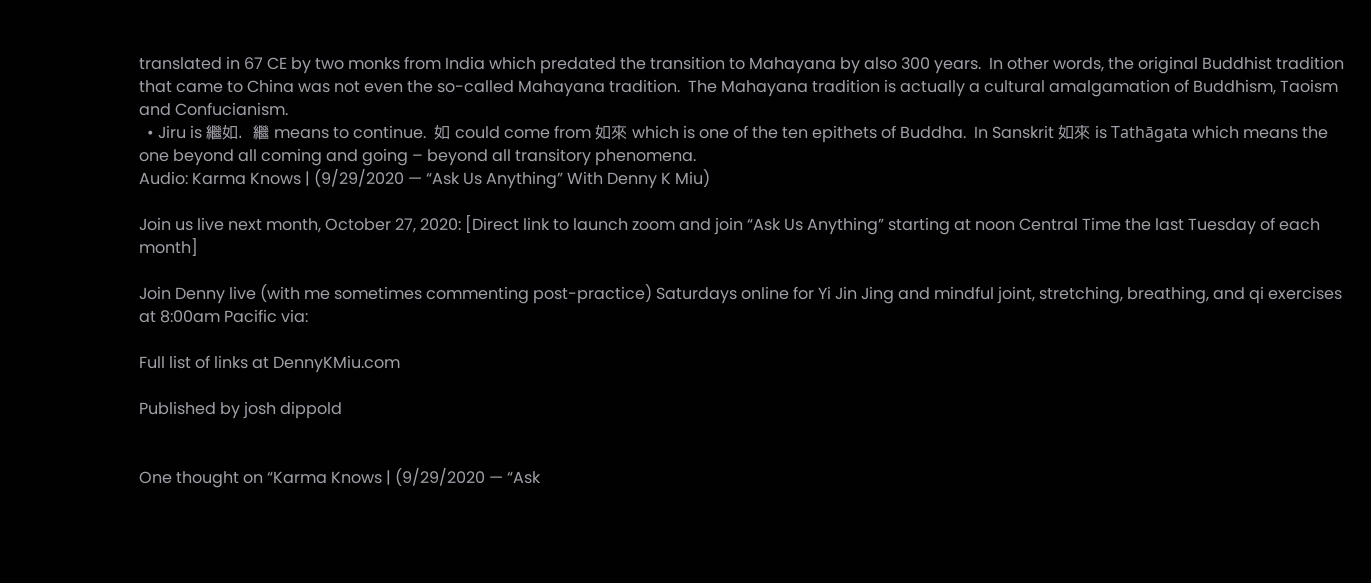translated in 67 CE by two monks from India which predated the transition to Mahayana by also 300 years.  In other words, the original Buddhist tradition that came to China was not even the so-called Mahayana tradition.  The Mahayana tradition is actually a cultural amalgamation of Buddhism, Taoism and Confucianism.
  • Jiru is 繼如.  繼 means to continue.  如 could come from 如來 which is one of the ten epithets of Buddha.  In Sanskrit 如來 is Tathāgata which means the one beyond all coming and going – beyond all transitory phenomena.
Audio: Karma Knows | (9/29/2020 — “Ask Us Anything” With Denny K Miu)

Join us live next month, October 27, 2020: [Direct link to launch zoom and join “Ask Us Anything” starting at noon Central Time the last Tuesday of each month]

Join Denny live (with me sometimes commenting post-practice) Saturdays online for Yi Jin Jing and mindful joint, stretching, breathing, and qi exercises at 8:00am Pacific via:

Full list of links at DennyKMiu.com

Published by josh dippold


One thought on “Karma Knows | (9/29/2020 — “Ask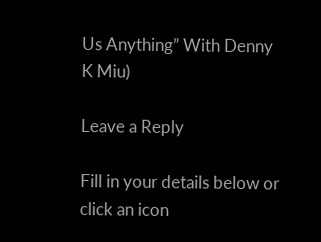Us Anything” With Denny K Miu)

Leave a Reply

Fill in your details below or click an icon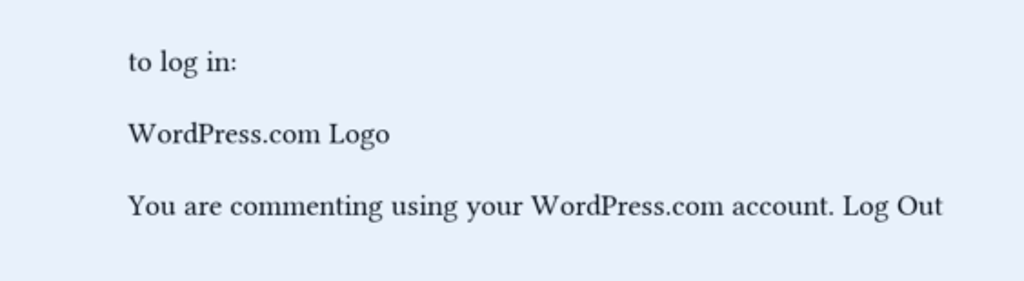to log in:

WordPress.com Logo

You are commenting using your WordPress.com account. Log Out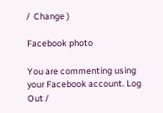/  Change )

Facebook photo

You are commenting using your Facebook account. Log Out /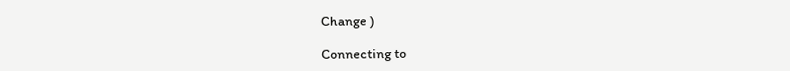Change )

Connecting to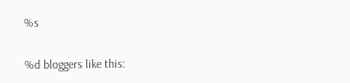%s

%d bloggers like this: